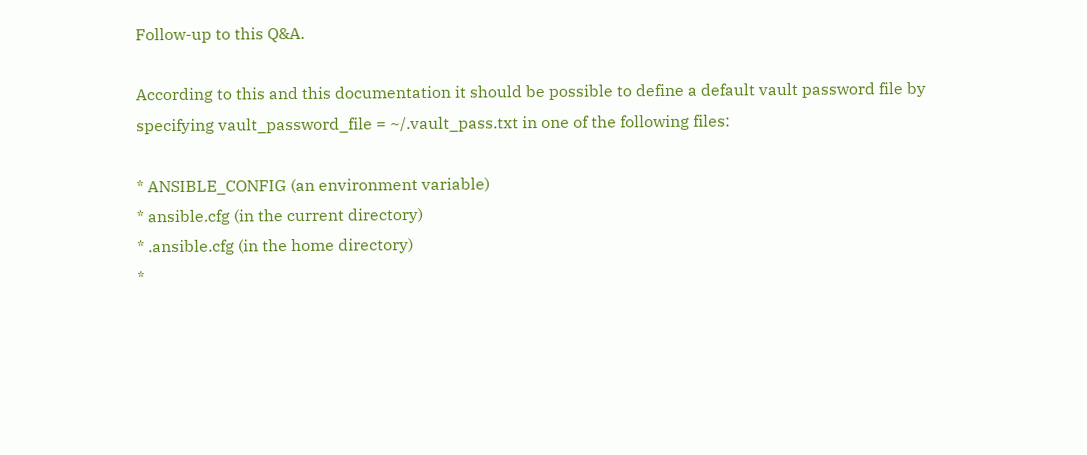Follow-up to this Q&A.

According to this and this documentation it should be possible to define a default vault password file by specifying vault_password_file = ~/.vault_pass.txt in one of the following files:

* ANSIBLE_CONFIG (an environment variable)
* ansible.cfg (in the current directory)
* .ansible.cfg (in the home directory)
*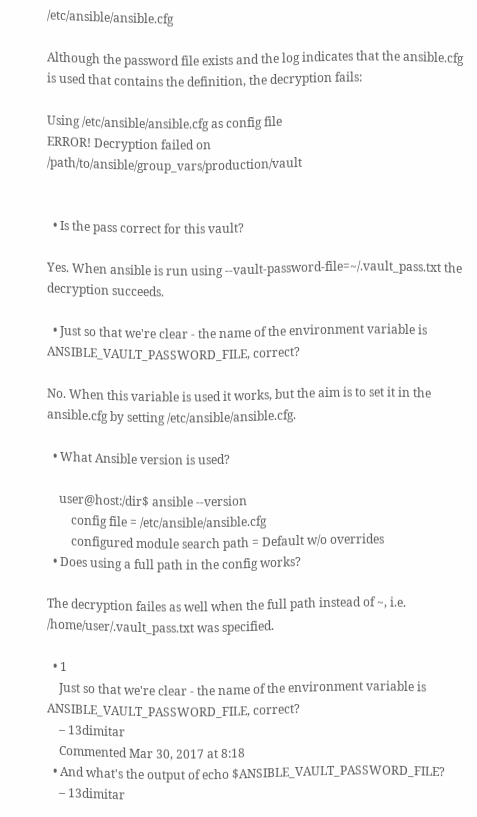/etc/ansible/ansible.cfg

Although the password file exists and the log indicates that the ansible.cfg is used that contains the definition, the decryption fails:

Using /etc/ansible/ansible.cfg as config file
ERROR! Decryption failed on /path/to/ansible/group_vars/production/vault


  • Is the pass correct for this vault?

Yes. When ansible is run using --vault-password-file=~/.vault_pass.txt the decryption succeeds.

  • Just so that we're clear - the name of the environment variable is ANSIBLE_VAULT_PASSWORD_FILE, correct?

No. When this variable is used it works, but the aim is to set it in the ansible.cfg by setting /etc/ansible/ansible.cfg.

  • What Ansible version is used?

    user@host:/dir$ ansible --version
        config file = /etc/ansible/ansible.cfg
        configured module search path = Default w/o overrides
  • Does using a full path in the config works?

The decryption failes as well when the full path instead of ~, i.e. /home/user/.vault_pass.txt was specified.

  • 1
    Just so that we're clear - the name of the environment variable is ANSIBLE_VAULT_PASSWORD_FILE, correct?
    – 13dimitar
    Commented Mar 30, 2017 at 8:18
  • And what's the output of echo $ANSIBLE_VAULT_PASSWORD_FILE?
    – 13dimitar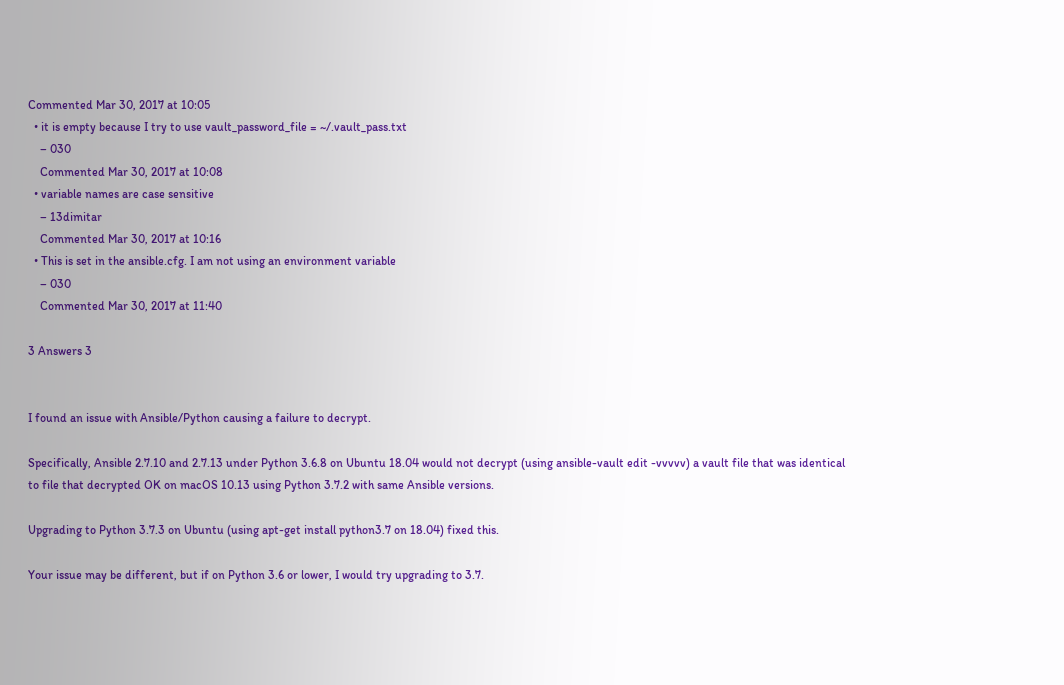Commented Mar 30, 2017 at 10:05
  • it is empty because I try to use vault_password_file = ~/.vault_pass.txt
    – 030
    Commented Mar 30, 2017 at 10:08
  • variable names are case sensitive
    – 13dimitar
    Commented Mar 30, 2017 at 10:16
  • This is set in the ansible.cfg. I am not using an environment variable
    – 030
    Commented Mar 30, 2017 at 11:40

3 Answers 3


I found an issue with Ansible/Python causing a failure to decrypt.

Specifically, Ansible 2.7.10 and 2.7.13 under Python 3.6.8 on Ubuntu 18.04 would not decrypt (using ansible-vault edit -vvvvv) a vault file that was identical to file that decrypted OK on macOS 10.13 using Python 3.7.2 with same Ansible versions.

Upgrading to Python 3.7.3 on Ubuntu (using apt-get install python3.7 on 18.04) fixed this.

Your issue may be different, but if on Python 3.6 or lower, I would try upgrading to 3.7.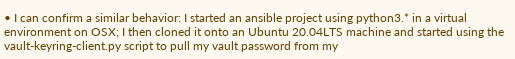• I can confirm a similar behavior: I started an ansible project using python3.* in a virtual environment on OSX; I then cloned it onto an Ubuntu 20.04LTS machine and started using the vault-keyring-client.py script to pull my vault password from my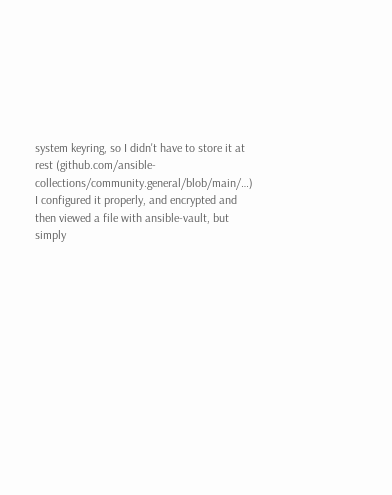system keyring, so I didn't have to store it at rest (github.com/ansible-collections/community.general/blob/main/…) I configured it properly, and encrypted and then viewed a file with ansible-vault, but simply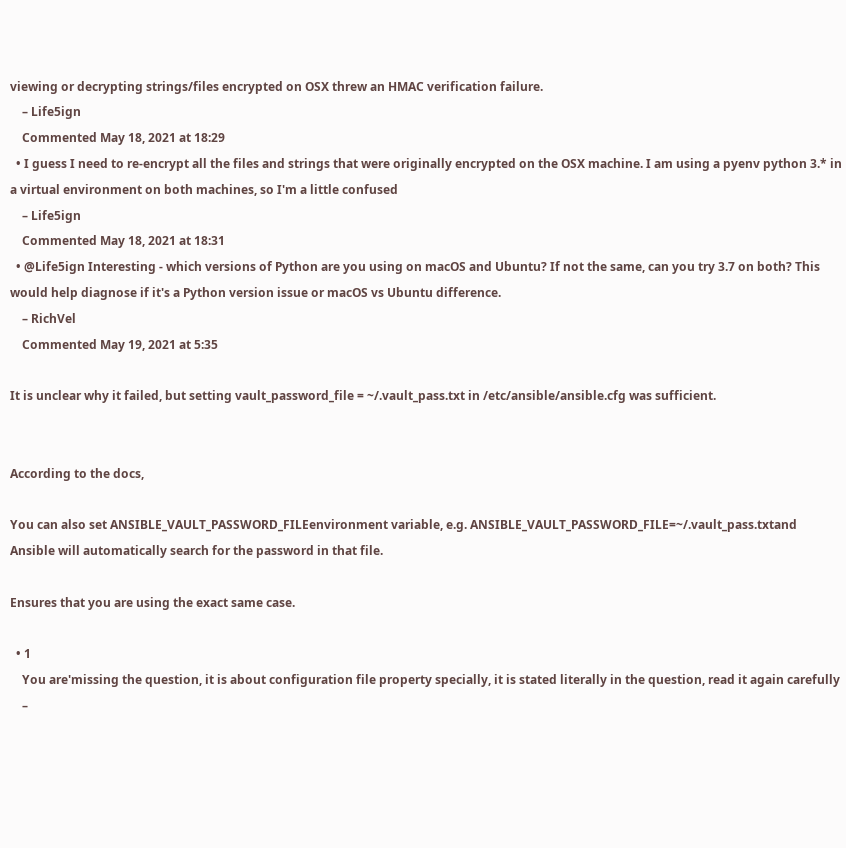viewing or decrypting strings/files encrypted on OSX threw an HMAC verification failure.
    – Life5ign
    Commented May 18, 2021 at 18:29
  • I guess I need to re-encrypt all the files and strings that were originally encrypted on the OSX machine. I am using a pyenv python 3.* in a virtual environment on both machines, so I'm a little confused
    – Life5ign
    Commented May 18, 2021 at 18:31
  • @Life5ign Interesting - which versions of Python are you using on macOS and Ubuntu? If not the same, can you try 3.7 on both? This would help diagnose if it's a Python version issue or macOS vs Ubuntu difference.
    – RichVel
    Commented May 19, 2021 at 5:35

It is unclear why it failed, but setting vault_password_file = ~/.vault_pass.txt in /etc/ansible/ansible.cfg was sufficient.


According to the docs,

You can also set ANSIBLE_VAULT_PASSWORD_FILEenvironment variable, e.g. ANSIBLE_VAULT_PASSWORD_FILE=~/.vault_pass.txtand Ansible will automatically search for the password in that file.

Ensures that you are using the exact same case.

  • 1
    You are'missing the question, it is about configuration file property specially, it is stated literally in the question, read it again carefully
    –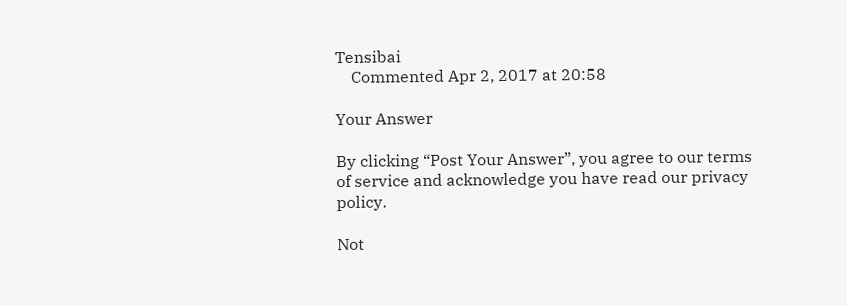Tensibai
    Commented Apr 2, 2017 at 20:58

Your Answer

By clicking “Post Your Answer”, you agree to our terms of service and acknowledge you have read our privacy policy.

Not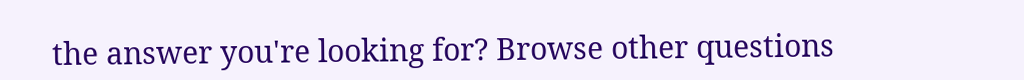the answer you're looking for? Browse other questions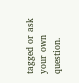tagged or ask your own question.